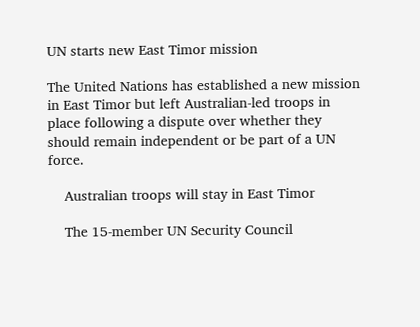UN starts new East Timor mission

The United Nations has established a new mission in East Timor but left Australian-led troops in place following a dispute over whether they should remain independent or be part of a UN force.

    Australian troops will stay in East Timor

    The 15-member UN Security Council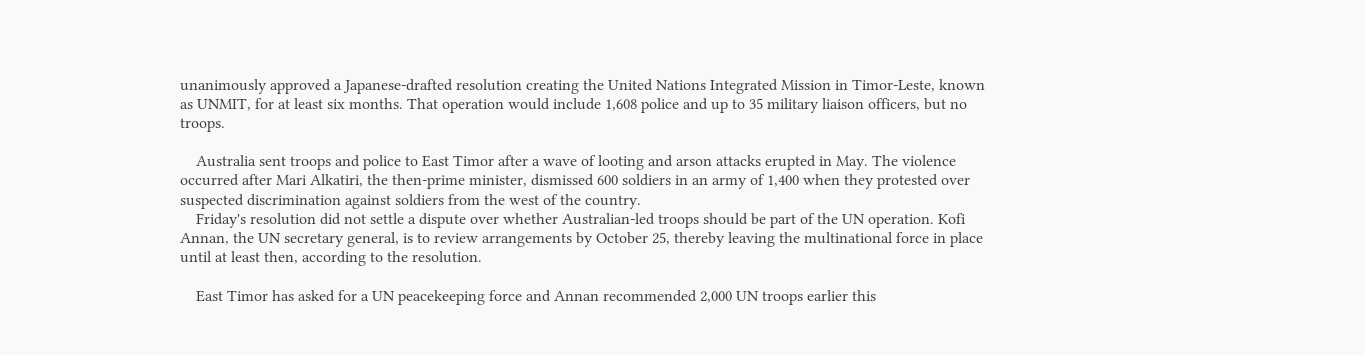unanimously approved a Japanese-drafted resolution creating the United Nations Integrated Mission in Timor-Leste, known as UNMIT, for at least six months. That operation would include 1,608 police and up to 35 military liaison officers, but no troops.

    Australia sent troops and police to East Timor after a wave of looting and arson attacks erupted in May. The violence occurred after Mari Alkatiri, the then-prime minister, dismissed 600 soldiers in an army of 1,400 when they protested over suspected discrimination against soldiers from the west of the country.
    Friday's resolution did not settle a dispute over whether Australian-led troops should be part of the UN operation. Kofi Annan, the UN secretary general, is to review arrangements by October 25, thereby leaving the multinational force in place until at least then, according to the resolution.

    East Timor has asked for a UN peacekeeping force and Annan recommended 2,000 UN troops earlier this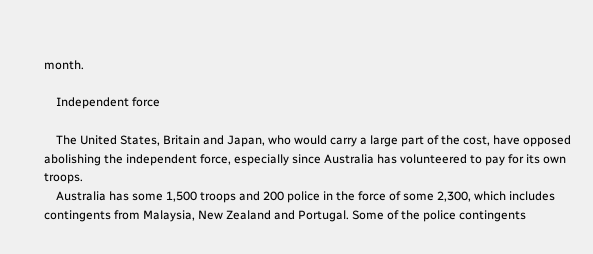month.

    Independent force

    The United States, Britain and Japan, who would carry a large part of the cost, have opposed abolishing the independent force, especially since Australia has volunteered to pay for its own troops.
    Australia has some 1,500 troops and 200 police in the force of some 2,300, which includes contingents from Malaysia, New Zealand and Portugal. Some of the police contingents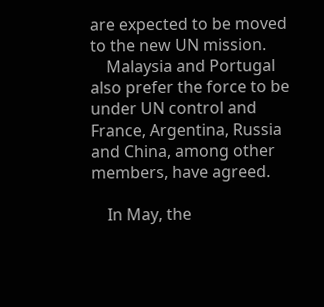are expected to be moved to the new UN mission.
    Malaysia and Portugal also prefer the force to be under UN control and France, Argentina, Russia and China, among other members, have agreed.

    In May, the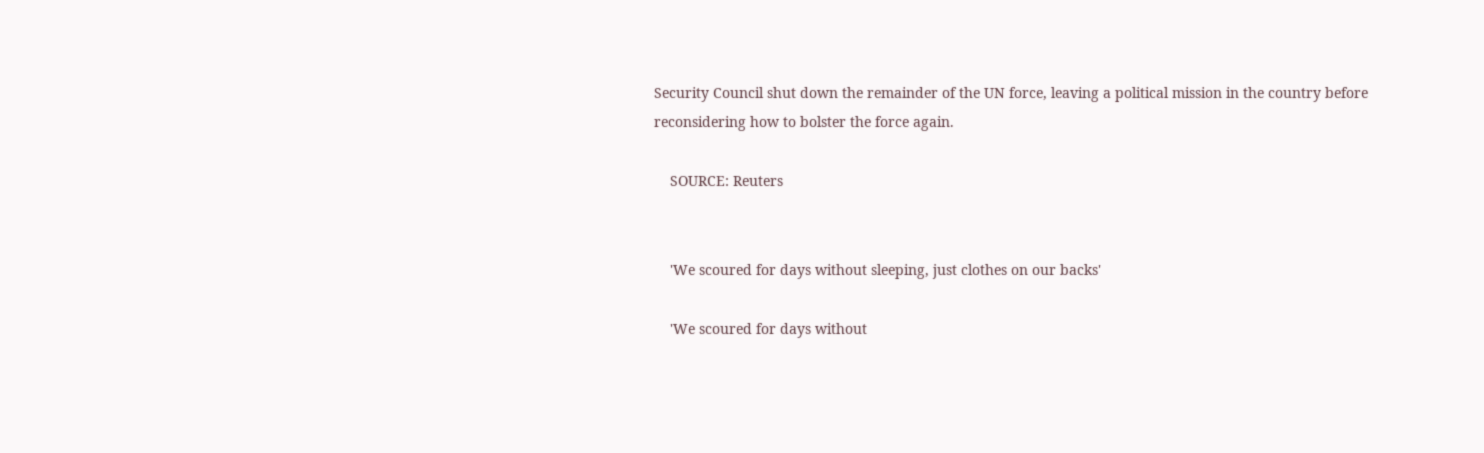Security Council shut down the remainder of the UN force, leaving a political mission in the country before reconsidering how to bolster the force again.

    SOURCE: Reuters


    'We scoured for days without sleeping, just clothes on our backs'

    'We scoured for days without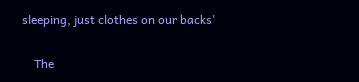sleeping, just clothes on our backs'

    The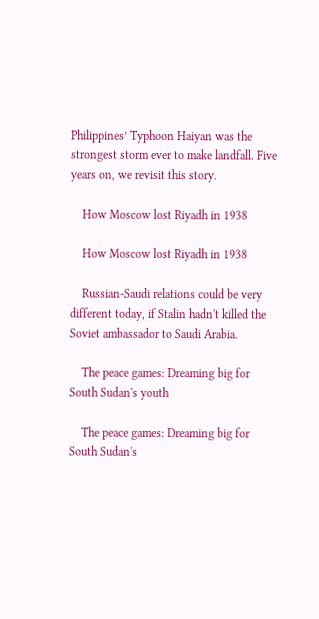Philippines’ Typhoon Haiyan was the strongest storm ever to make landfall. Five years on, we revisit this story.

    How Moscow lost Riyadh in 1938

    How Moscow lost Riyadh in 1938

    Russian-Saudi relations could be very different today, if Stalin hadn't killed the Soviet ambassador to Saudi Arabia.

    The peace games: Dreaming big for South Sudan's youth

    The peace games: Dreaming big for South Sudan's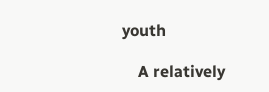youth

    A relatively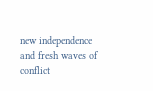new independence and fresh waves of conflict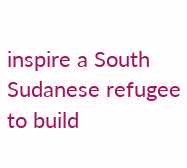inspire a South Sudanese refugee to build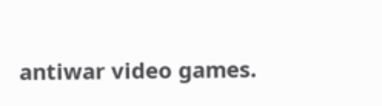antiwar video games.